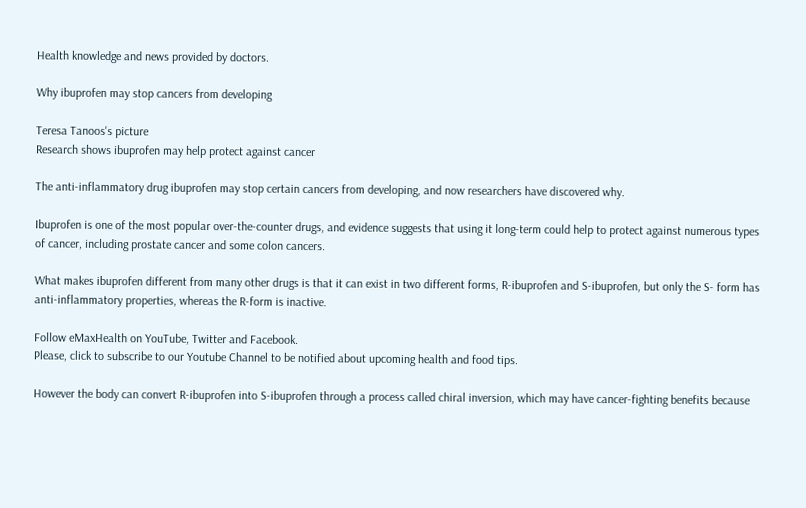Health knowledge and news provided by doctors.

Why ibuprofen may stop cancers from developing

Teresa Tanoos's picture
Research shows ibuprofen may help protect against cancer

The anti-inflammatory drug ibuprofen may stop certain cancers from developing, and now researchers have discovered why.

Ibuprofen is one of the most popular over-the-counter drugs, and evidence suggests that using it long-term could help to protect against numerous types of cancer, including prostate cancer and some colon cancers.

What makes ibuprofen different from many other drugs is that it can exist in two different forms, R-ibuprofen and S-ibuprofen, but only the S- form has anti-inflammatory properties, whereas the R-form is inactive.

Follow eMaxHealth on YouTube, Twitter and Facebook.
Please, click to subscribe to our Youtube Channel to be notified about upcoming health and food tips.

However the body can convert R-ibuprofen into S-ibuprofen through a process called chiral inversion, which may have cancer-fighting benefits because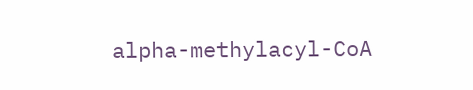alpha-methylacyl-CoA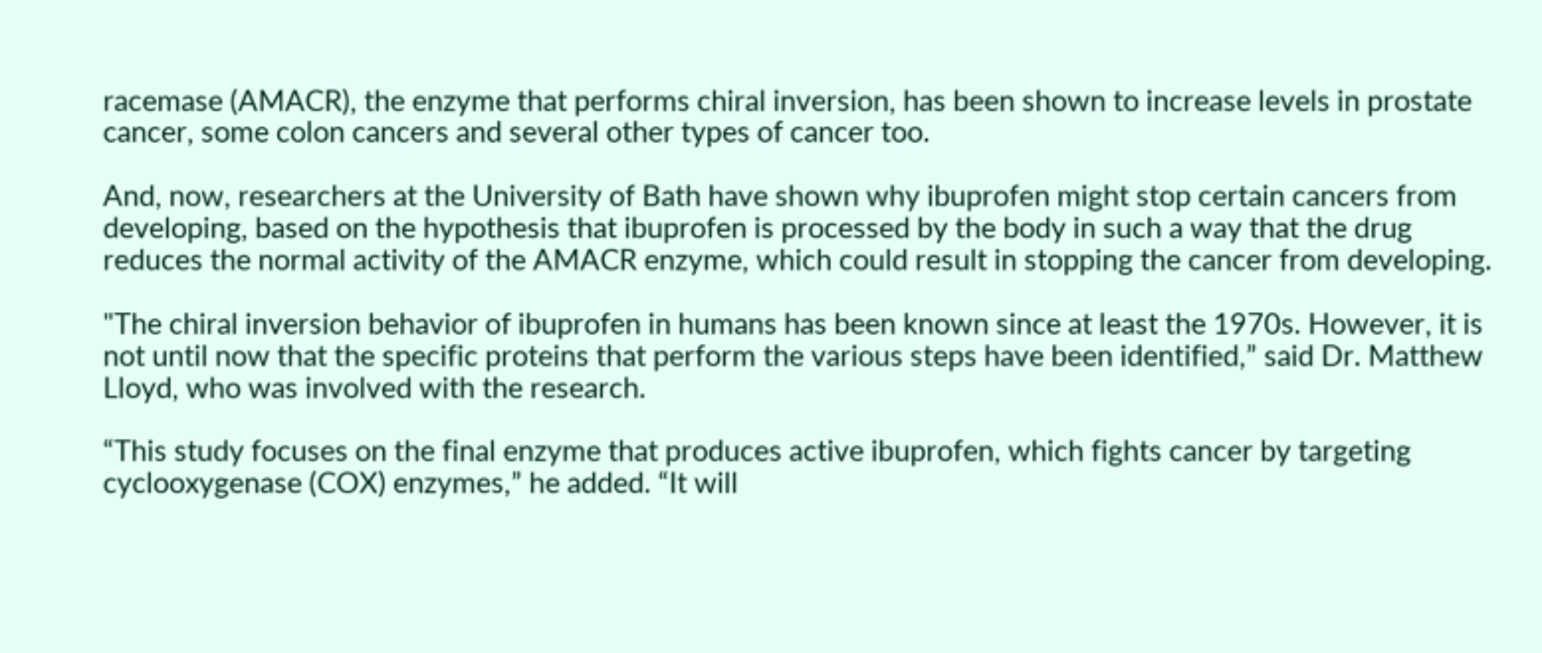racemase (AMACR), the enzyme that performs chiral inversion, has been shown to increase levels in prostate cancer, some colon cancers and several other types of cancer too.

And, now, researchers at the University of Bath have shown why ibuprofen might stop certain cancers from developing, based on the hypothesis that ibuprofen is processed by the body in such a way that the drug reduces the normal activity of the AMACR enzyme, which could result in stopping the cancer from developing.

"The chiral inversion behavior of ibuprofen in humans has been known since at least the 1970s. However, it is not until now that the specific proteins that perform the various steps have been identified,” said Dr. Matthew Lloyd, who was involved with the research.

“This study focuses on the final enzyme that produces active ibuprofen, which fights cancer by targeting cyclooxygenase (COX) enzymes,” he added. “It will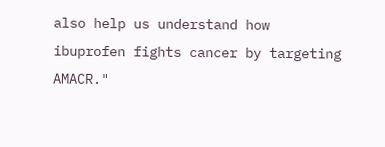also help us understand how ibuprofen fights cancer by targeting AMACR."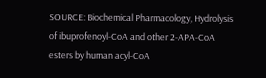SOURCE: Biochemical Pharmacology, Hydrolysis of ibuprofenoyl-CoA and other 2-APA-CoA esters by human acyl-CoA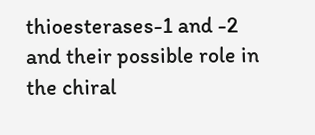thioesterases-1 and -2 and their possible role in the chiral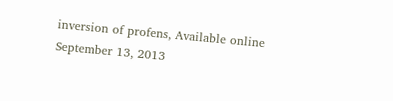inversion of profens, Available online September 13, 2013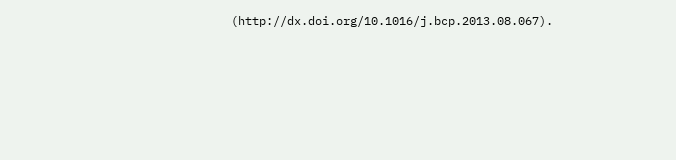(http://dx.doi.org/10.1016/j.bcp.2013.08.067).